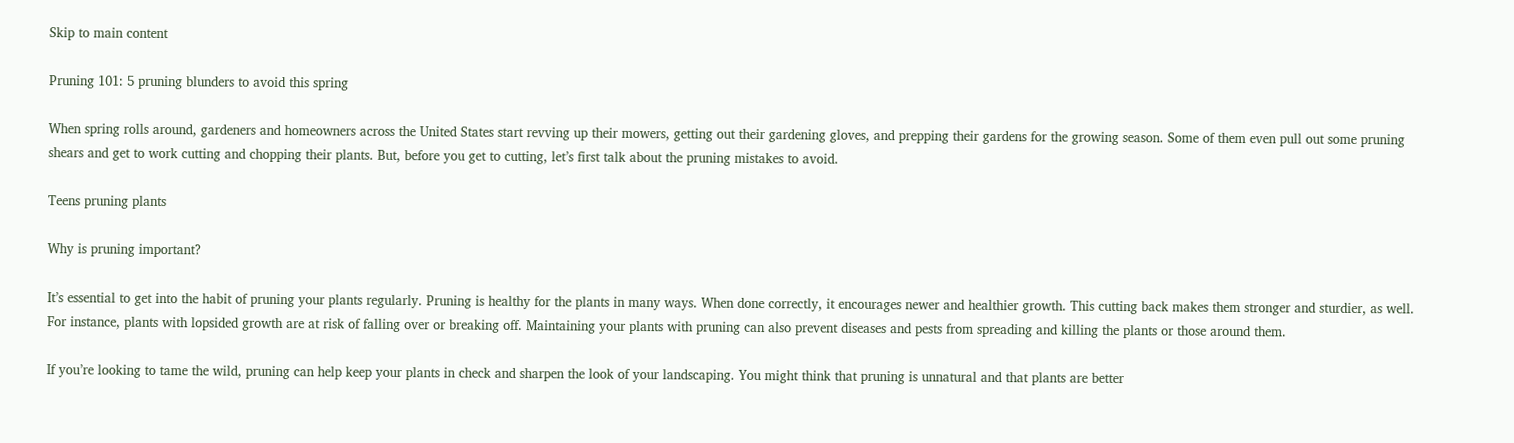Skip to main content

Pruning 101: 5 pruning blunders to avoid this spring

When spring rolls around, gardeners and homeowners across the United States start revving up their mowers, getting out their gardening gloves, and prepping their gardens for the growing season. Some of them even pull out some pruning shears and get to work cutting and chopping their plants. But, before you get to cutting, let’s first talk about the pruning mistakes to avoid.

Teens pruning plants

Why is pruning important?

It’s essential to get into the habit of pruning your plants regularly. Pruning is healthy for the plants in many ways. When done correctly, it encourages newer and healthier growth. This cutting back makes them stronger and sturdier, as well. For instance, plants with lopsided growth are at risk of falling over or breaking off. Maintaining your plants with pruning can also prevent diseases and pests from spreading and killing the plants or those around them.

If you’re looking to tame the wild, pruning can help keep your plants in check and sharpen the look of your landscaping. You might think that pruning is unnatural and that plants are better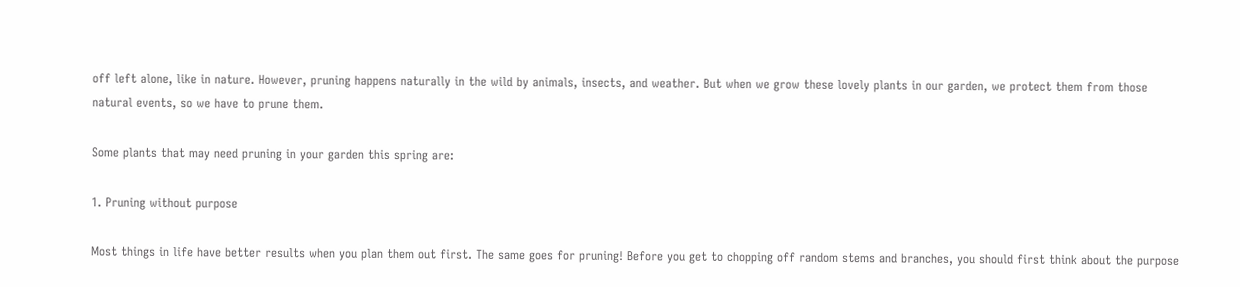off left alone, like in nature. However, pruning happens naturally in the wild by animals, insects, and weather. But when we grow these lovely plants in our garden, we protect them from those natural events, so we have to prune them.

Some plants that may need pruning in your garden this spring are:

1. Pruning without purpose

Most things in life have better results when you plan them out first. The same goes for pruning! Before you get to chopping off random stems and branches, you should first think about the purpose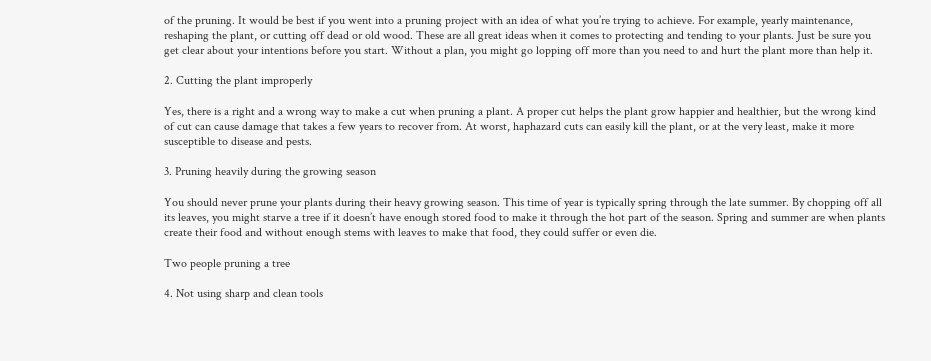of the pruning. It would be best if you went into a pruning project with an idea of what you’re trying to achieve. For example, yearly maintenance, reshaping the plant, or cutting off dead or old wood. These are all great ideas when it comes to protecting and tending to your plants. Just be sure you get clear about your intentions before you start. Without a plan, you might go lopping off more than you need to and hurt the plant more than help it.

2. Cutting the plant improperly

Yes, there is a right and a wrong way to make a cut when pruning a plant. A proper cut helps the plant grow happier and healthier, but the wrong kind of cut can cause damage that takes a few years to recover from. At worst, haphazard cuts can easily kill the plant, or at the very least, make it more susceptible to disease and pests.

3. Pruning heavily during the growing season

You should never prune your plants during their heavy growing season. This time of year is typically spring through the late summer. By chopping off all its leaves, you might starve a tree if it doesn’t have enough stored food to make it through the hot part of the season. Spring and summer are when plants create their food and without enough stems with leaves to make that food, they could suffer or even die.

Two people pruning a tree

4. Not using sharp and clean tools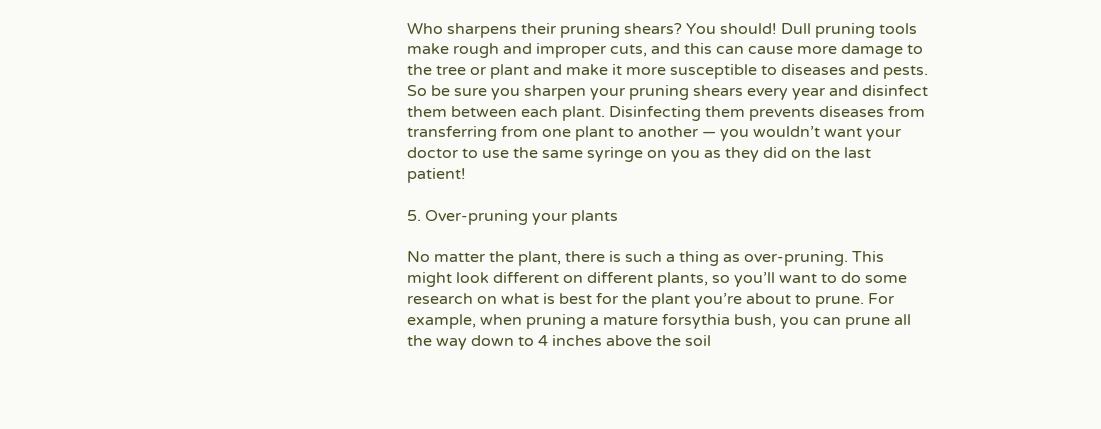Who sharpens their pruning shears? You should! Dull pruning tools make rough and improper cuts, and this can cause more damage to the tree or plant and make it more susceptible to diseases and pests. So be sure you sharpen your pruning shears every year and disinfect them between each plant. Disinfecting them prevents diseases from transferring from one plant to another — you wouldn’t want your doctor to use the same syringe on you as they did on the last patient!

5. Over-pruning your plants

No matter the plant, there is such a thing as over-pruning. This might look different on different plants, so you’ll want to do some research on what is best for the plant you’re about to prune. For example, when pruning a mature forsythia bush, you can prune all the way down to 4 inches above the soil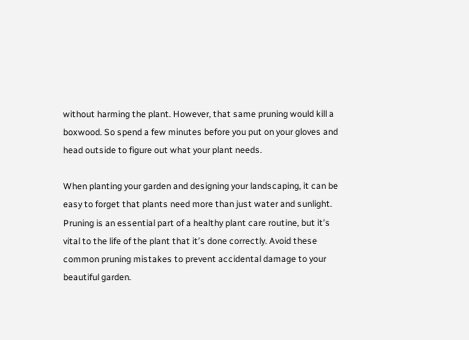without harming the plant. However, that same pruning would kill a boxwood. So spend a few minutes before you put on your gloves and head outside to figure out what your plant needs.

When planting your garden and designing your landscaping, it can be easy to forget that plants need more than just water and sunlight. Pruning is an essential part of a healthy plant care routine, but it’s vital to the life of the plant that it’s done correctly. Avoid these common pruning mistakes to prevent accidental damage to your beautiful garden.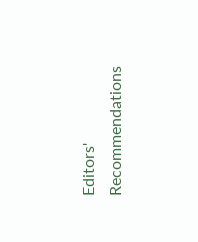Editors' Recommendations